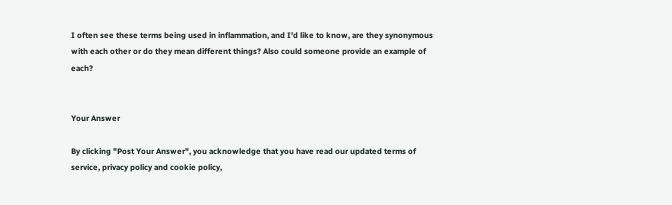I often see these terms being used in inflammation, and I'd like to know, are they synonymous with each other or do they mean different things? Also could someone provide an example of each?


Your Answer

By clicking "Post Your Answer", you acknowledge that you have read our updated terms of service, privacy policy and cookie policy,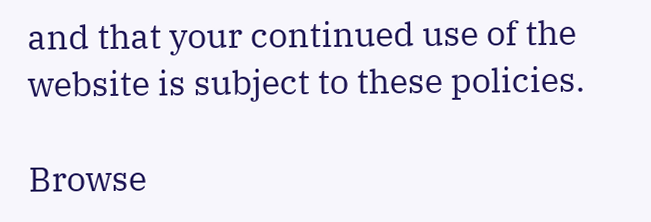and that your continued use of the website is subject to these policies.

Browse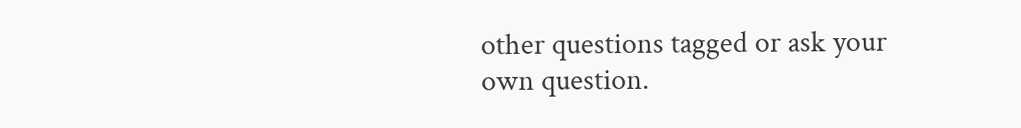other questions tagged or ask your own question.